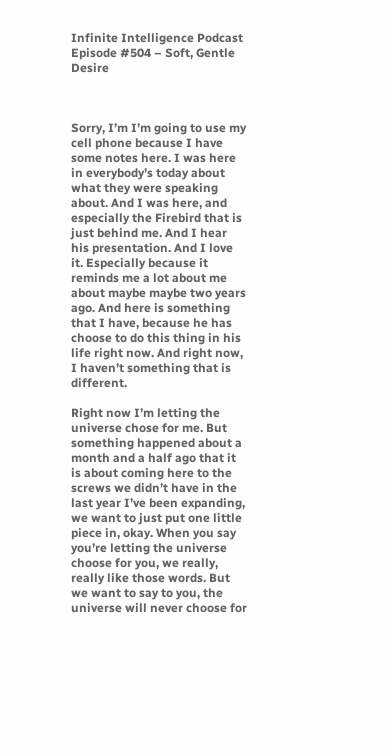Infinite Intelligence Podcast Episode #504 – Soft, Gentle Desire



Sorry, I’m I’m going to use my cell phone because I have some notes here. I was here in everybody’s today about what they were speaking about. And I was here, and especially the Firebird that is just behind me. And I hear his presentation. And I love it. Especially because it reminds me a lot about me about maybe maybe two years ago. And here is something that I have, because he has choose to do this thing in his life right now. And right now, I haven’t something that is different.

Right now I’m letting the universe chose for me. But something happened about a month and a half ago that it is about coming here to the screws we didn’t have in the last year I’ve been expanding, we want to just put one little piece in, okay. When you say you’re letting the universe choose for you, we really, really like those words. But we want to say to you, the universe will never choose for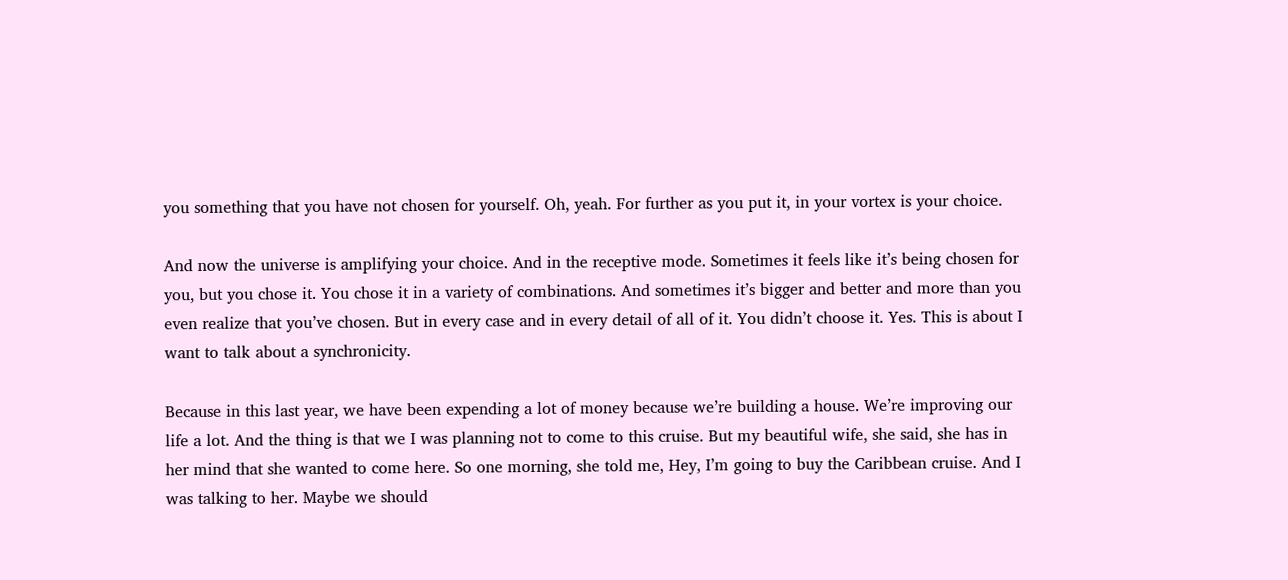you something that you have not chosen for yourself. Oh, yeah. For further as you put it, in your vortex is your choice.

And now the universe is amplifying your choice. And in the receptive mode. Sometimes it feels like it’s being chosen for you, but you chose it. You chose it in a variety of combinations. And sometimes it’s bigger and better and more than you even realize that you’ve chosen. But in every case and in every detail of all of it. You didn’t choose it. Yes. This is about I want to talk about a synchronicity.

Because in this last year, we have been expending a lot of money because we’re building a house. We’re improving our life a lot. And the thing is that we I was planning not to come to this cruise. But my beautiful wife, she said, she has in her mind that she wanted to come here. So one morning, she told me, Hey, I’m going to buy the Caribbean cruise. And I was talking to her. Maybe we should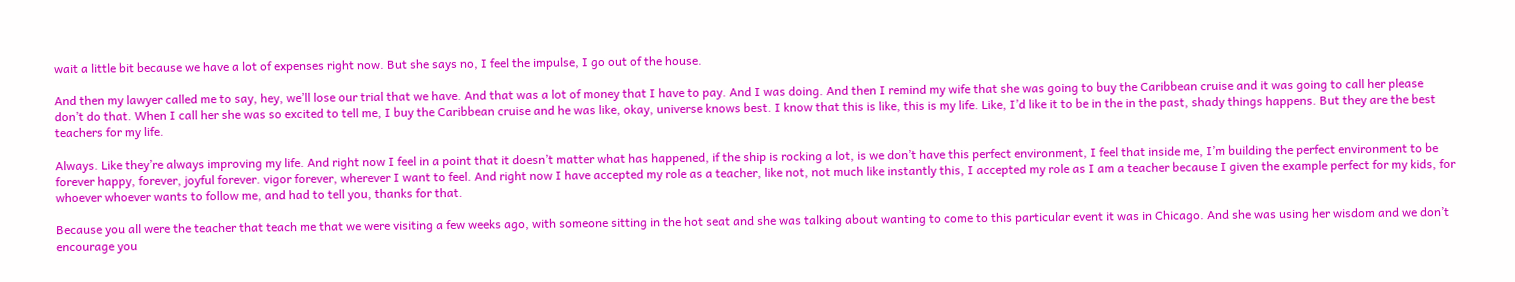wait a little bit because we have a lot of expenses right now. But she says no, I feel the impulse, I go out of the house.

And then my lawyer called me to say, hey, we’ll lose our trial that we have. And that was a lot of money that I have to pay. And I was doing. And then I remind my wife that she was going to buy the Caribbean cruise and it was going to call her please don’t do that. When I call her she was so excited to tell me, I buy the Caribbean cruise and he was like, okay, universe knows best. I know that this is like, this is my life. Like, I’d like it to be in the in the past, shady things happens. But they are the best teachers for my life.

Always. Like they’re always improving my life. And right now I feel in a point that it doesn’t matter what has happened, if the ship is rocking a lot, is we don’t have this perfect environment, I feel that inside me, I’m building the perfect environment to be forever happy, forever, joyful forever. vigor forever, wherever I want to feel. And right now I have accepted my role as a teacher, like not, not much like instantly this, I accepted my role as I am a teacher because I given the example perfect for my kids, for whoever whoever wants to follow me, and had to tell you, thanks for that.

Because you all were the teacher that teach me that we were visiting a few weeks ago, with someone sitting in the hot seat and she was talking about wanting to come to this particular event it was in Chicago. And she was using her wisdom and we don’t encourage you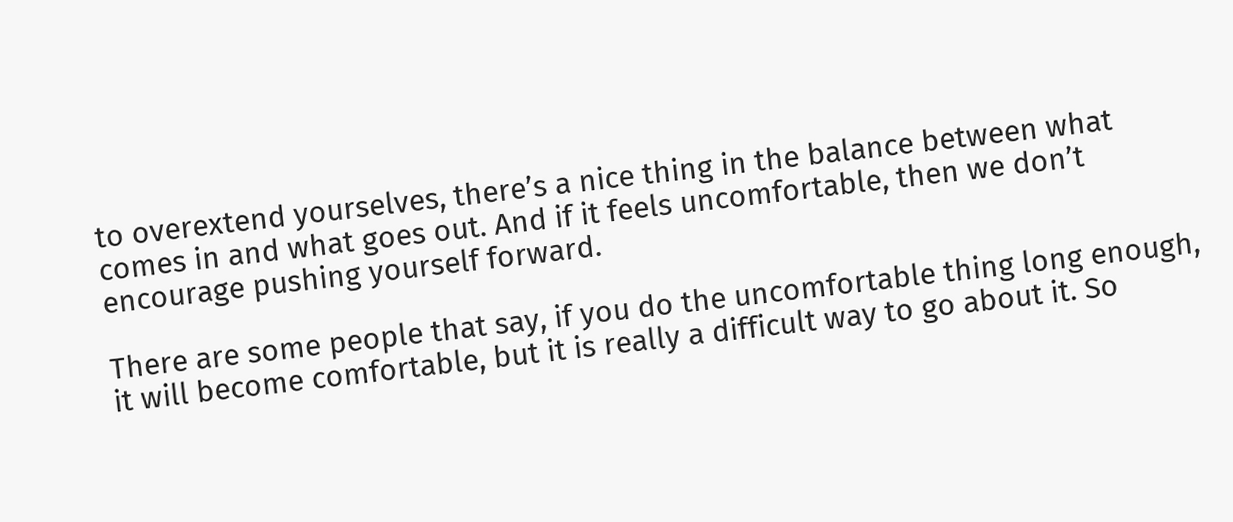to overextend yourselves, there’s a nice thing in the balance between what comes in and what goes out. And if it feels uncomfortable, then we don’t encourage pushing yourself forward.

There are some people that say, if you do the uncomfortable thing long enough, it will become comfortable, but it is really a difficult way to go about it. So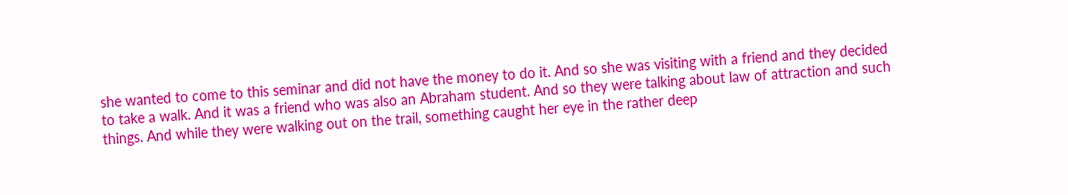she wanted to come to this seminar and did not have the money to do it. And so she was visiting with a friend and they decided to take a walk. And it was a friend who was also an Abraham student. And so they were talking about law of attraction and such things. And while they were walking out on the trail, something caught her eye in the rather deep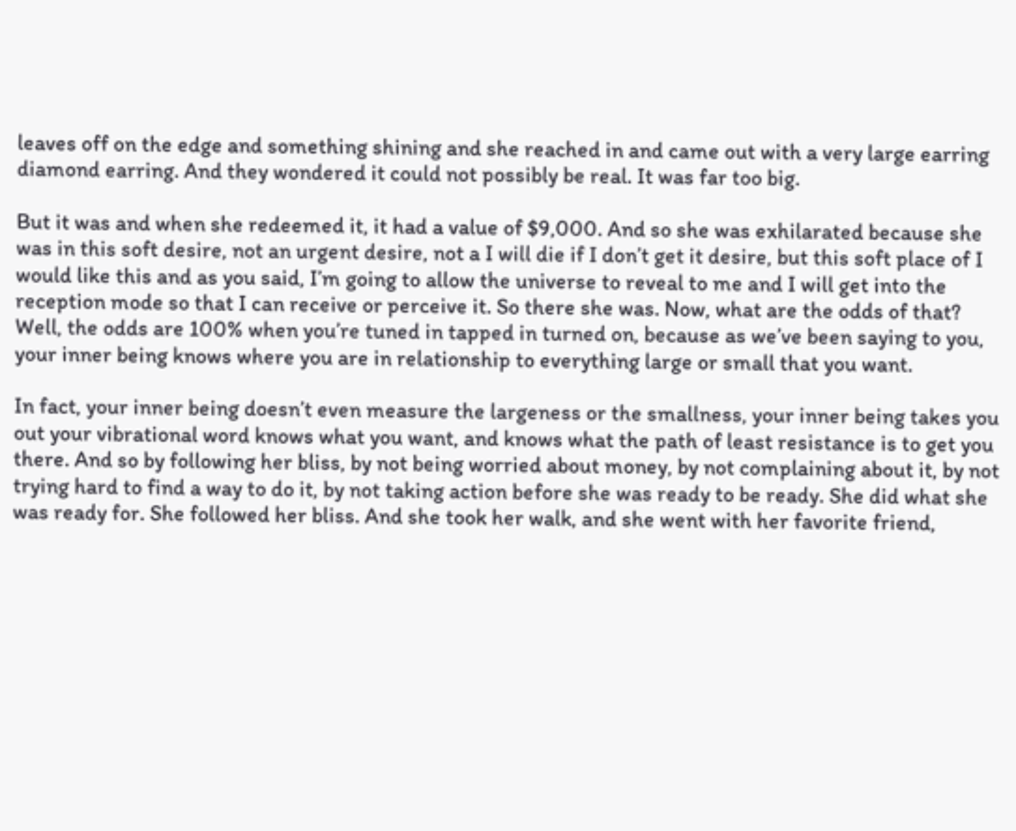leaves off on the edge and something shining and she reached in and came out with a very large earring diamond earring. And they wondered it could not possibly be real. It was far too big.

But it was and when she redeemed it, it had a value of $9,000. And so she was exhilarated because she was in this soft desire, not an urgent desire, not a I will die if I don’t get it desire, but this soft place of I would like this and as you said, I’m going to allow the universe to reveal to me and I will get into the reception mode so that I can receive or perceive it. So there she was. Now, what are the odds of that? Well, the odds are 100% when you’re tuned in tapped in turned on, because as we’ve been saying to you, your inner being knows where you are in relationship to everything large or small that you want.

In fact, your inner being doesn’t even measure the largeness or the smallness, your inner being takes you out your vibrational word knows what you want, and knows what the path of least resistance is to get you there. And so by following her bliss, by not being worried about money, by not complaining about it, by not trying hard to find a way to do it, by not taking action before she was ready to be ready. She did what she was ready for. She followed her bliss. And she took her walk, and she went with her favorite friend,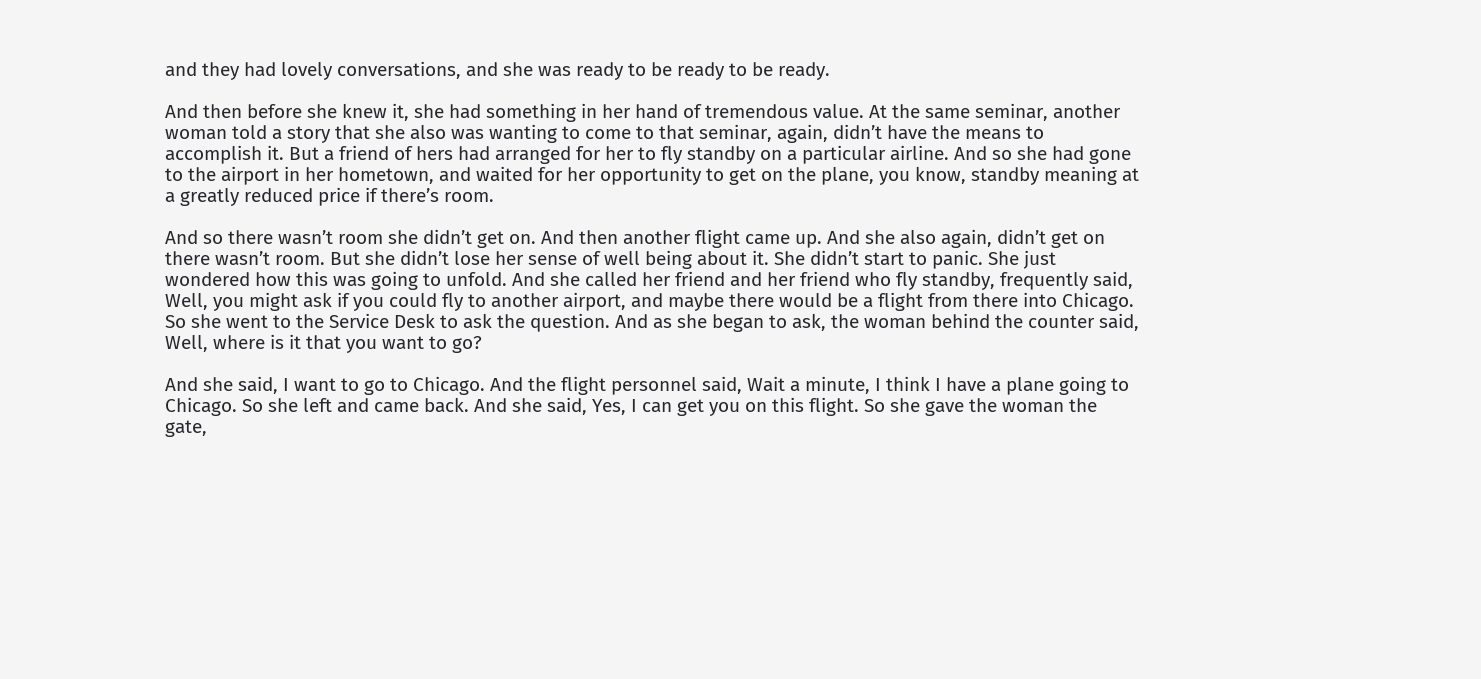and they had lovely conversations, and she was ready to be ready to be ready.

And then before she knew it, she had something in her hand of tremendous value. At the same seminar, another woman told a story that she also was wanting to come to that seminar, again, didn’t have the means to accomplish it. But a friend of hers had arranged for her to fly standby on a particular airline. And so she had gone to the airport in her hometown, and waited for her opportunity to get on the plane, you know, standby meaning at a greatly reduced price if there’s room.

And so there wasn’t room she didn’t get on. And then another flight came up. And she also again, didn’t get on there wasn’t room. But she didn’t lose her sense of well being about it. She didn’t start to panic. She just wondered how this was going to unfold. And she called her friend and her friend who fly standby, frequently said, Well, you might ask if you could fly to another airport, and maybe there would be a flight from there into Chicago. So she went to the Service Desk to ask the question. And as she began to ask, the woman behind the counter said, Well, where is it that you want to go?

And she said, I want to go to Chicago. And the flight personnel said, Wait a minute, I think I have a plane going to Chicago. So she left and came back. And she said, Yes, I can get you on this flight. So she gave the woman the gate,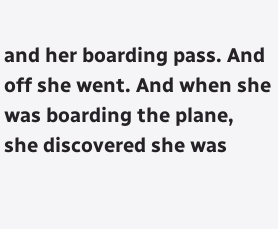and her boarding pass. And off she went. And when she was boarding the plane, she discovered she was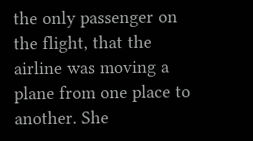the only passenger on the flight, that the airline was moving a plane from one place to another. She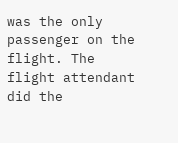was the only passenger on the flight. The flight attendant did the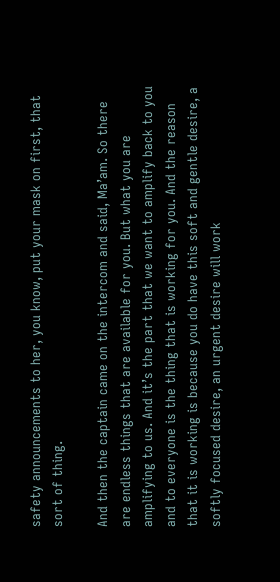safety announcements to her, you know, put your mask on first, that sort of thing.

And then the captain came on the intercom and said, Ma’am. So there are endless things that are available for you. But what you are amplifying to us. And it’s the part that we want to amplify back to you and to everyone is the thing that is working for you. And the reason that it is working is because you do have this soft and gentle desire, a softly focused desire, an urgent desire will work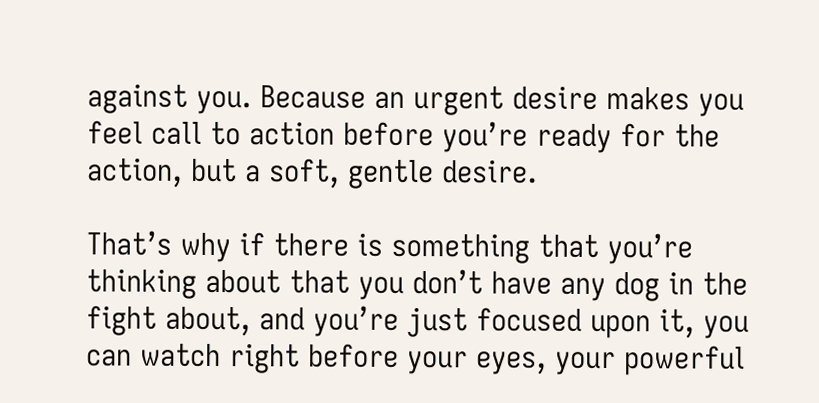against you. Because an urgent desire makes you feel call to action before you’re ready for the action, but a soft, gentle desire.

That’s why if there is something that you’re thinking about that you don’t have any dog in the fight about, and you’re just focused upon it, you can watch right before your eyes, your powerful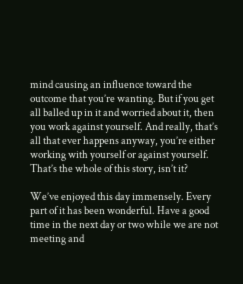mind causing an influence toward the outcome that you’re wanting. But if you get all balled up in it and worried about it, then you work against yourself. And really, that’s all that ever happens anyway, you’re either working with yourself or against yourself. That’s the whole of this story, isn’t it?

We’ve enjoyed this day immensely. Every part of it has been wonderful. Have a good time in the next day or two while we are not meeting and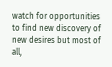watch for opportunities to find new discovery of new desires but most of all,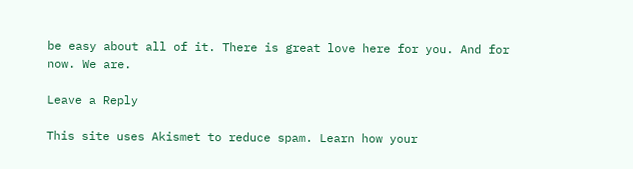be easy about all of it. There is great love here for you. And for now. We are.

Leave a Reply

This site uses Akismet to reduce spam. Learn how your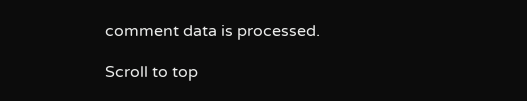comment data is processed.

Scroll to top